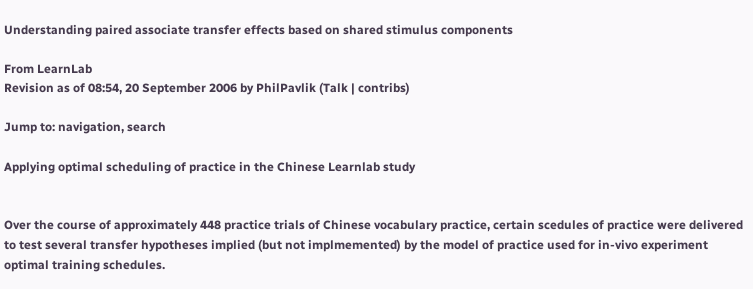Understanding paired associate transfer effects based on shared stimulus components

From LearnLab
Revision as of 08:54, 20 September 2006 by PhilPavlik (Talk | contribs)

Jump to: navigation, search

Applying optimal scheduling of practice in the Chinese Learnlab study


Over the course of approximately 448 practice trials of Chinese vocabulary practice, certain scedules of practice were delivered to test several transfer hypotheses implied (but not implmemented) by the model of practice used for in-vivo experiment optimal training schedules.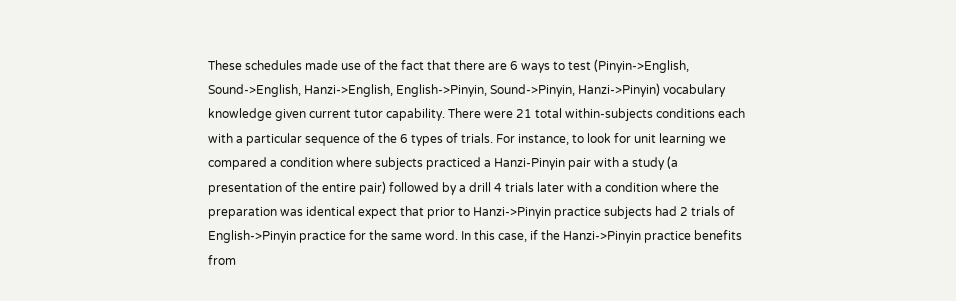These schedules made use of the fact that there are 6 ways to test (Pinyin->English, Sound->English, Hanzi->English, English->Pinyin, Sound->Pinyin, Hanzi->Pinyin) vocabulary knowledge given current tutor capability. There were 21 total within-subjects conditions each with a particular sequence of the 6 types of trials. For instance, to look for unit learning we compared a condition where subjects practiced a Hanzi-Pinyin pair with a study (a presentation of the entire pair) followed by a drill 4 trials later with a condition where the preparation was identical expect that prior to Hanzi->Pinyin practice subjects had 2 trials of English->Pinyin practice for the same word. In this case, if the Hanzi->Pinyin practice benefits from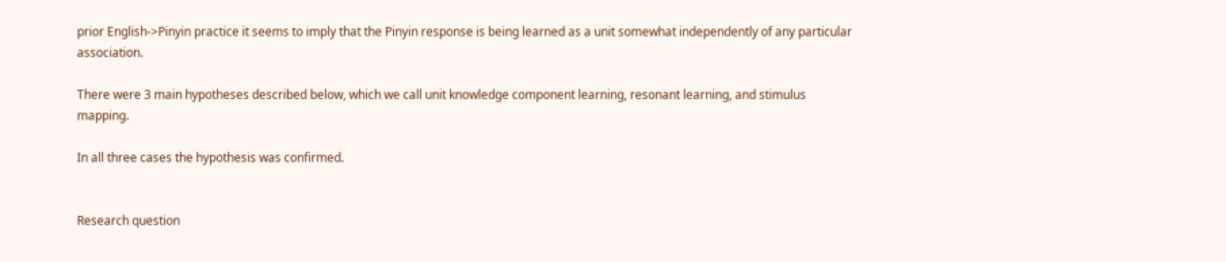prior English->Pinyin practice it seems to imply that the Pinyin response is being learned as a unit somewhat independently of any particular association.

There were 3 main hypotheses described below, which we call unit knowledge component learning, resonant learning, and stimulus mapping.

In all three cases the hypothesis was confirmed.


Research question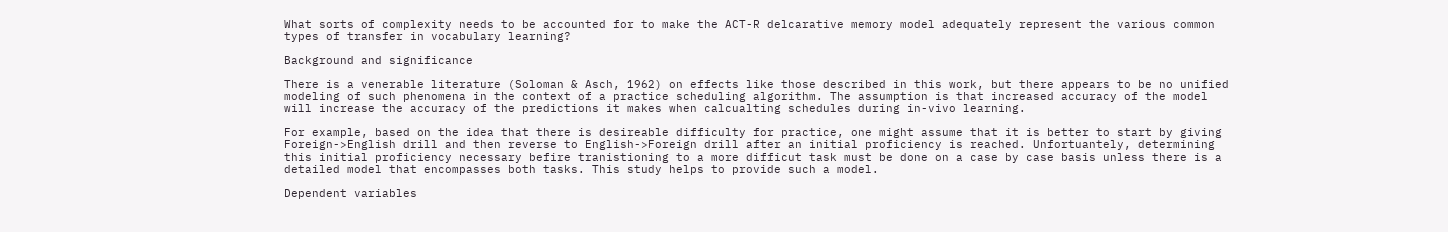What sorts of complexity needs to be accounted for to make the ACT-R delcarative memory model adequately represent the various common types of transfer in vocabulary learning?

Background and significance

There is a venerable literature (Soloman & Asch, 1962) on effects like those described in this work, but there appears to be no unified modeling of such phenomena in the context of a practice scheduling algorithm. The assumption is that increased accuracy of the model will increase the accuracy of the predictions it makes when calcualting schedules during in-vivo learning.

For example, based on the idea that there is desireable difficulty for practice, one might assume that it is better to start by giving Foreign->English drill and then reverse to English->Foreign drill after an initial proficiency is reached. Unfortuantely, determining this initial proficiency necessary befire tranistioning to a more difficut task must be done on a case by case basis unless there is a detailed model that encompasses both tasks. This study helps to provide such a model.

Dependent variables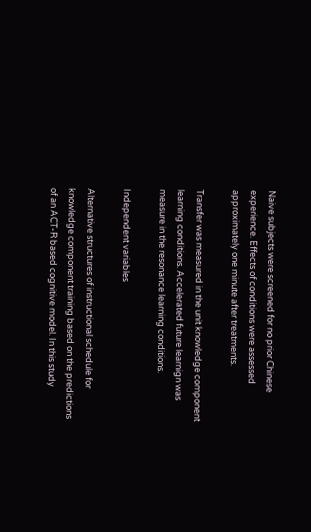Naive subjects were screened for no prior Chinese experience. Effects of conditions were assessed approximately one minute after treatments.

Transfer was measured in the unit knowledge component learning conditions. Accelerated future learnign was measure in the resonance learning conditions.

Independent variables

Alternative structures of instructional schedule for knowledge component training based on the predictions of an ACT-R based cognitive model. In this study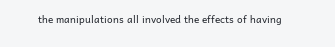the manipulations all involved the effects of having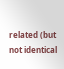related (but not identical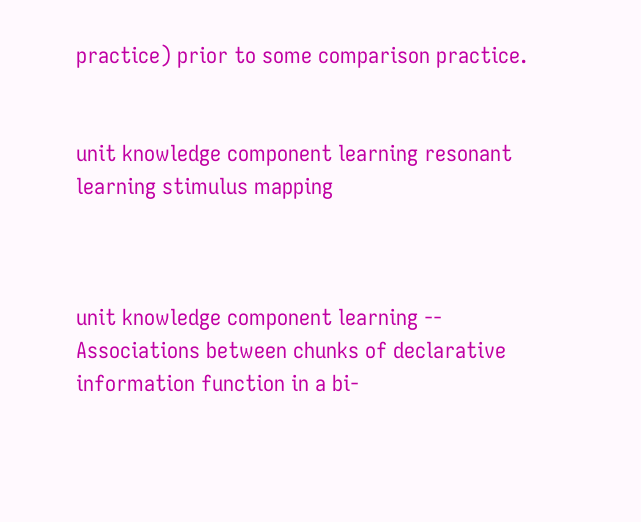practice) prior to some comparison practice.


unit knowledge component learning resonant learning stimulus mapping



unit knowledge component learning -- Associations between chunks of declarative information function in a bi-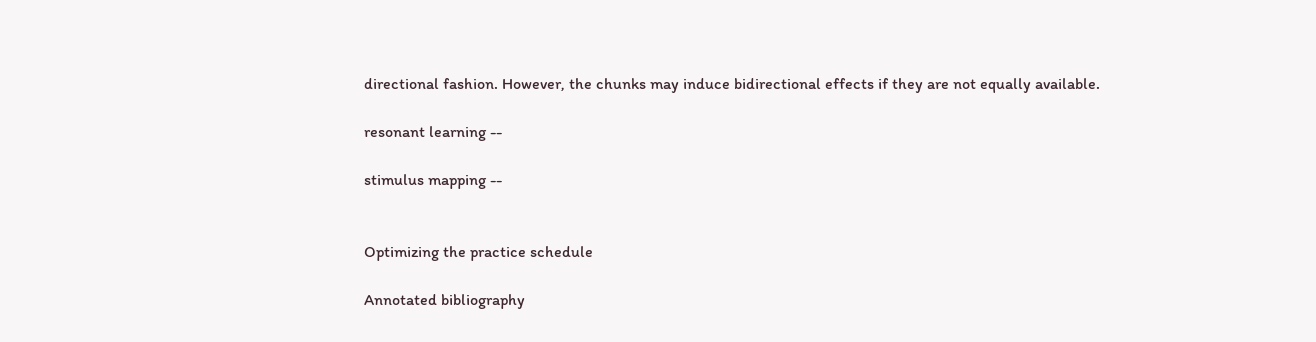directional fashion. However, the chunks may induce bidirectional effects if they are not equally available.

resonant learning --

stimulus mapping --


Optimizing the practice schedule

Annotated bibliography